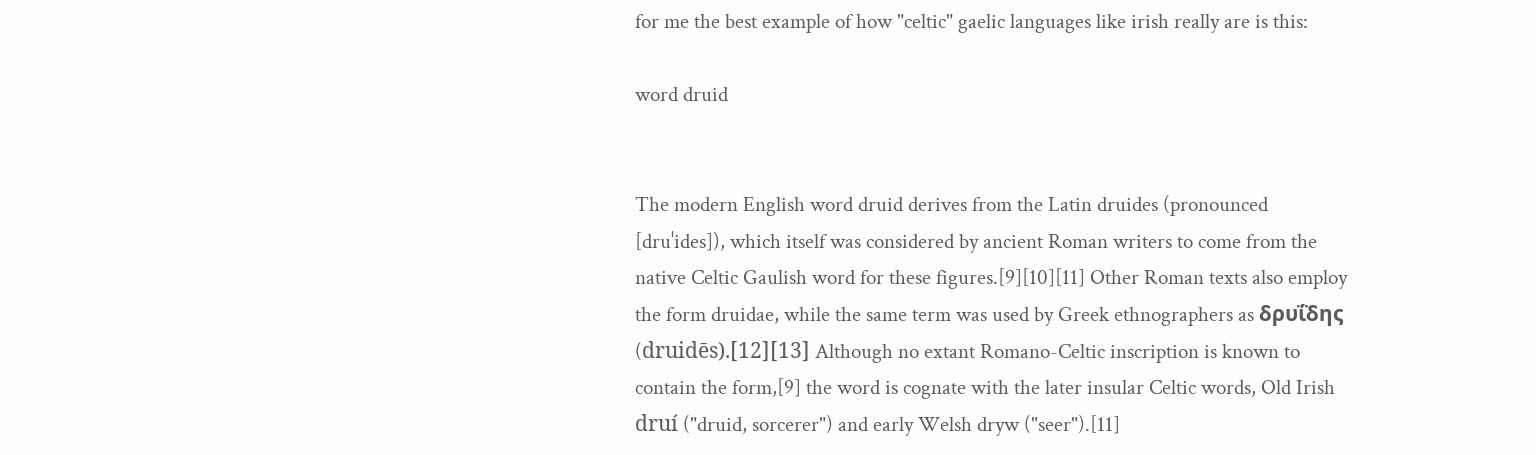for me the best example of how "celtic" gaelic languages like irish really are is this:

word druid


The modern English word druid derives from the Latin druides (pronounced [druˈides]), which itself was considered by ancient Roman writers to come from the native Celtic Gaulish word for these figures.[9][10][11] Other Roman texts also employ the form druidae, while the same term was used by Greek ethnographers as δρυΐδης (druidēs).[12][13] Although no extant Romano-Celtic inscription is known to contain the form,[9] the word is cognate with the later insular Celtic words, Old Irish druí ("druid, sorcerer") and early Welsh dryw ("seer").[11]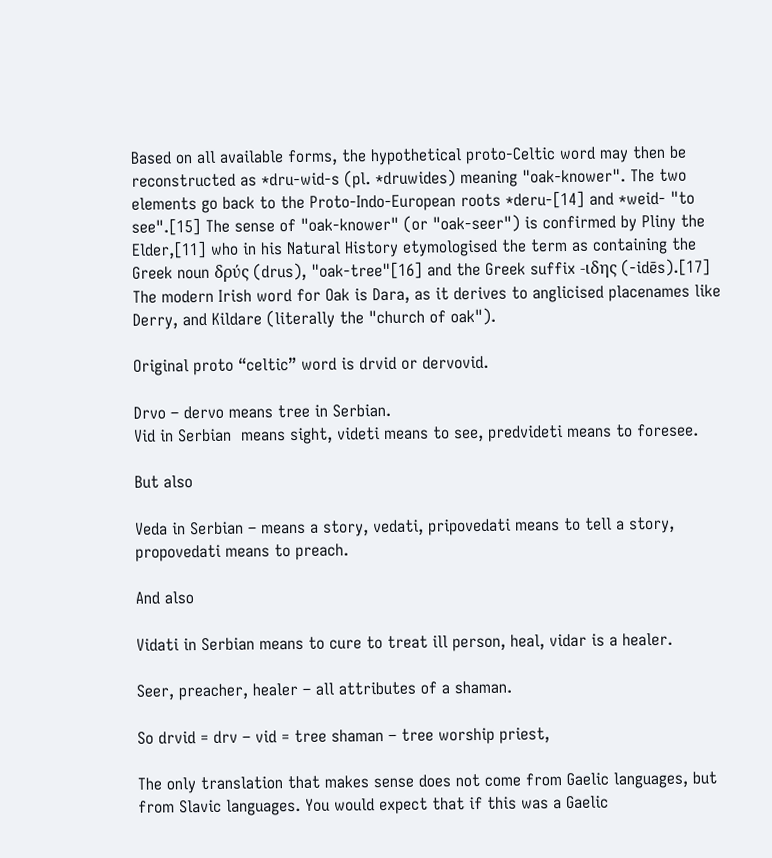Based on all available forms, the hypothetical proto-Celtic word may then be reconstructed as *dru-wid-s (pl. *druwides) meaning "oak-knower". The two elements go back to the Proto-Indo-European roots *deru-[14] and *weid- "to see".[15] The sense of "oak-knower" (or "oak-seer") is confirmed by Pliny the Elder,[11] who in his Natural History etymologised the term as containing the Greek noun δρύς (drus), "oak-tree"[16] and the Greek suffix -ιδης (-idēs).[17] The modern Irish word for Oak is Dara, as it derives to anglicised placenames like Derry, and Kildare (literally the "church of oak").

Original proto “celtic” word is drvid or dervovid.

Drvo – dervo means tree in Serbian.
Vid in Serbian  means sight, videti means to see, predvideti means to foresee.

But also

Veda in Serbian – means a story, vedati, pripovedati means to tell a story, propovedati means to preach.

And also

Vidati in Serbian means to cure to treat ill person, heal, vidar is a healer.

Seer, preacher, healer – all attributes of a shaman.

So drvid = drv – vid = tree shaman – tree worship priest,

The only translation that makes sense does not come from Gaelic languages, but from Slavic languages. You would expect that if this was a Gaelic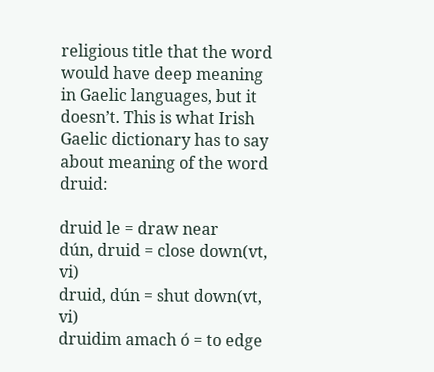religious title that the word would have deep meaning in Gaelic languages, but it doesn’t. This is what Irish Gaelic dictionary has to say about meaning of the word druid:

druid le = draw near
dún, druid = close down(vt, vi)
druid, dún = shut down(vt, vi)
druidim amach ó = to edge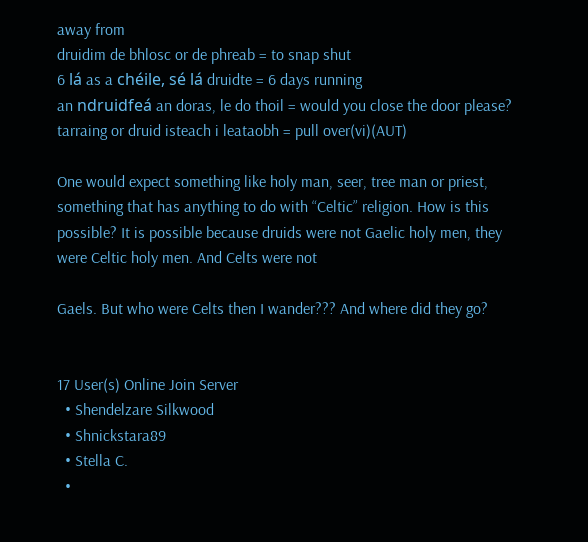away from
druidim de bhlosc or de phreab = to snap shut
6 lá as a chéile, sé lá druidte = 6 days running
an ndruidfeá an doras, le do thoil = would you close the door please?
tarraing or druid isteach i leataobh = pull over(vi)(AUT)

One would expect something like holy man, seer, tree man or priest, something that has anything to do with “Celtic” religion. How is this possible? It is possible because druids were not Gaelic holy men, they were Celtic holy men. And Celts were not

Gaels. But who were Celts then I wander??? And where did they go?


17 User(s) Online Join Server
  • Shendelzare Silkwood
  • Shnickstara89
  • Stella C.
  •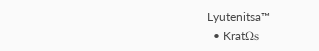Lyutenitsa™
  • KratΩs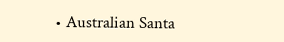• Australian Santa